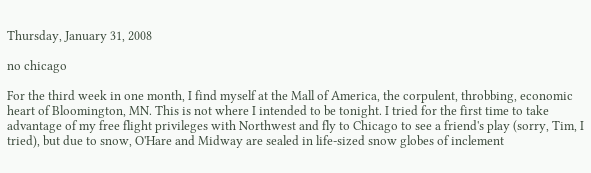Thursday, January 31, 2008

no chicago

For the third week in one month, I find myself at the Mall of America, the corpulent, throbbing, economic heart of Bloomington, MN. This is not where I intended to be tonight. I tried for the first time to take advantage of my free flight privileges with Northwest and fly to Chicago to see a friend's play (sorry, Tim, I tried), but due to snow, O'Hare and Midway are sealed in life-sized snow globes of inclement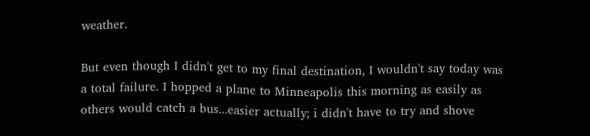weather.

But even though I didn't get to my final destination, I wouldn't say today was a total failure. I hopped a plane to Minneapolis this morning as easily as others would catch a bus...easier actually; i didn't have to try and shove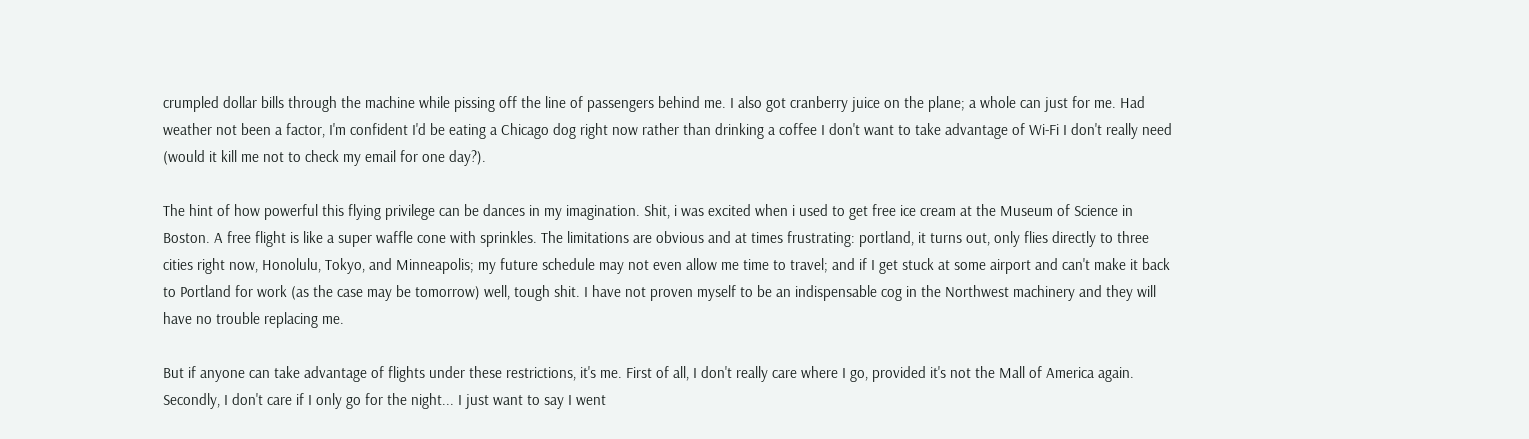crumpled dollar bills through the machine while pissing off the line of passengers behind me. I also got cranberry juice on the plane; a whole can just for me. Had weather not been a factor, I'm confident I'd be eating a Chicago dog right now rather than drinking a coffee I don't want to take advantage of Wi-Fi I don't really need (would it kill me not to check my email for one day?).

The hint of how powerful this flying privilege can be dances in my imagination. Shit, i was excited when i used to get free ice cream at the Museum of Science in Boston. A free flight is like a super waffle cone with sprinkles. The limitations are obvious and at times frustrating: portland, it turns out, only flies directly to three cities right now, Honolulu, Tokyo, and Minneapolis; my future schedule may not even allow me time to travel; and if I get stuck at some airport and can't make it back to Portland for work (as the case may be tomorrow) well, tough shit. I have not proven myself to be an indispensable cog in the Northwest machinery and they will have no trouble replacing me.

But if anyone can take advantage of flights under these restrictions, it's me. First of all, I don't really care where I go, provided it's not the Mall of America again. Secondly, I don't care if I only go for the night... I just want to say I went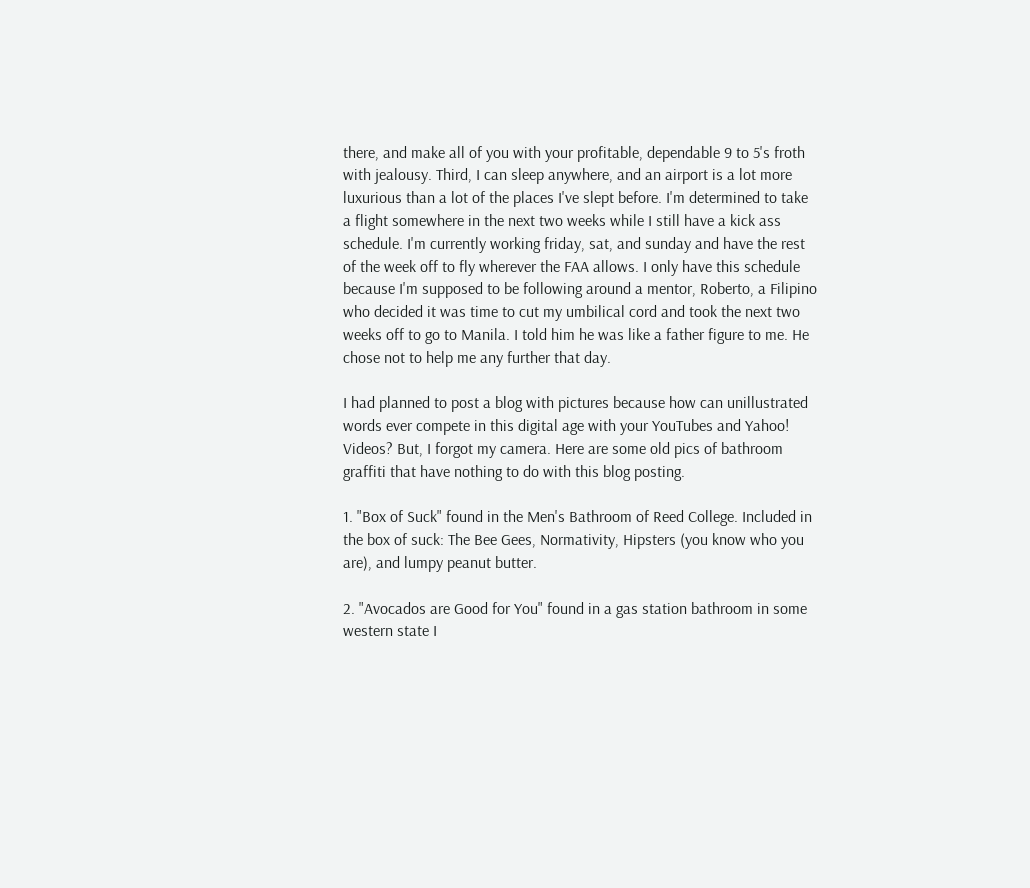there, and make all of you with your profitable, dependable 9 to 5's froth with jealousy. Third, I can sleep anywhere, and an airport is a lot more luxurious than a lot of the places I've slept before. I'm determined to take a flight somewhere in the next two weeks while I still have a kick ass schedule. I'm currently working friday, sat, and sunday and have the rest of the week off to fly wherever the FAA allows. I only have this schedule because I'm supposed to be following around a mentor, Roberto, a Filipino who decided it was time to cut my umbilical cord and took the next two weeks off to go to Manila. I told him he was like a father figure to me. He chose not to help me any further that day.

I had planned to post a blog with pictures because how can unillustrated words ever compete in this digital age with your YouTubes and Yahoo! Videos? But, I forgot my camera. Here are some old pics of bathroom graffiti that have nothing to do with this blog posting.

1. "Box of Suck" found in the Men's Bathroom of Reed College. Included in the box of suck: The Bee Gees, Normativity, Hipsters (you know who you are), and lumpy peanut butter.

2. "Avocados are Good for You" found in a gas station bathroom in some western state I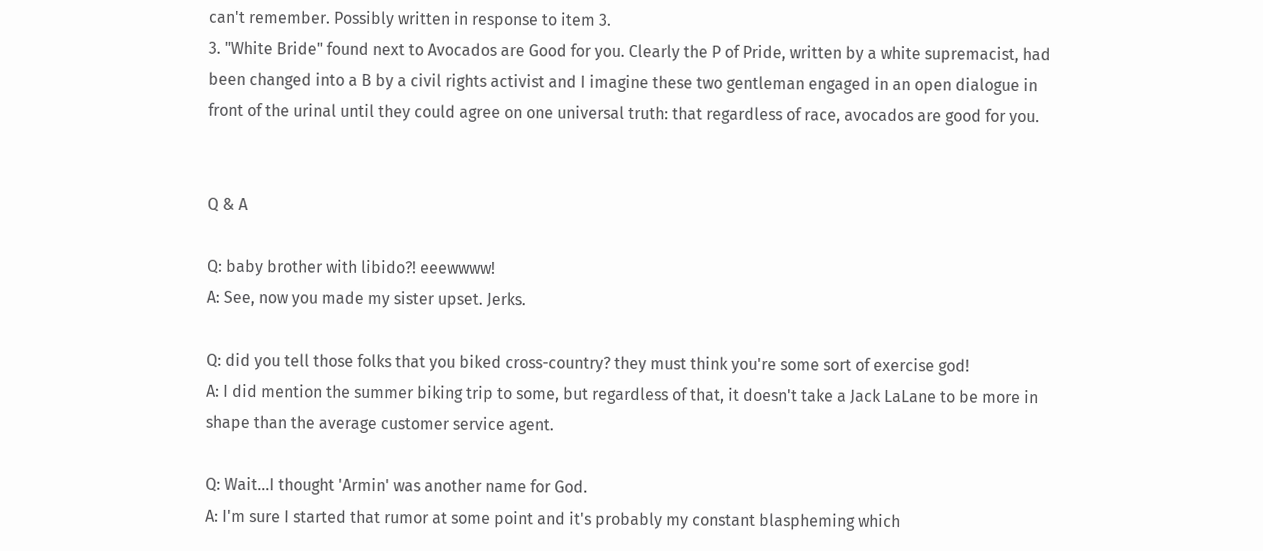can't remember. Possibly written in response to item 3.
3. "White Bride" found next to Avocados are Good for you. Clearly the P of Pride, written by a white supremacist, had been changed into a B by a civil rights activist and I imagine these two gentleman engaged in an open dialogue in front of the urinal until they could agree on one universal truth: that regardless of race, avocados are good for you.


Q & A

Q: baby brother with libido?! eeewwww!
A: See, now you made my sister upset. Jerks.

Q: did you tell those folks that you biked cross-country? they must think you're some sort of exercise god!
A: I did mention the summer biking trip to some, but regardless of that, it doesn't take a Jack LaLane to be more in shape than the average customer service agent.

Q: Wait...I thought 'Armin' was another name for God.
A: I'm sure I started that rumor at some point and it's probably my constant blaspheming which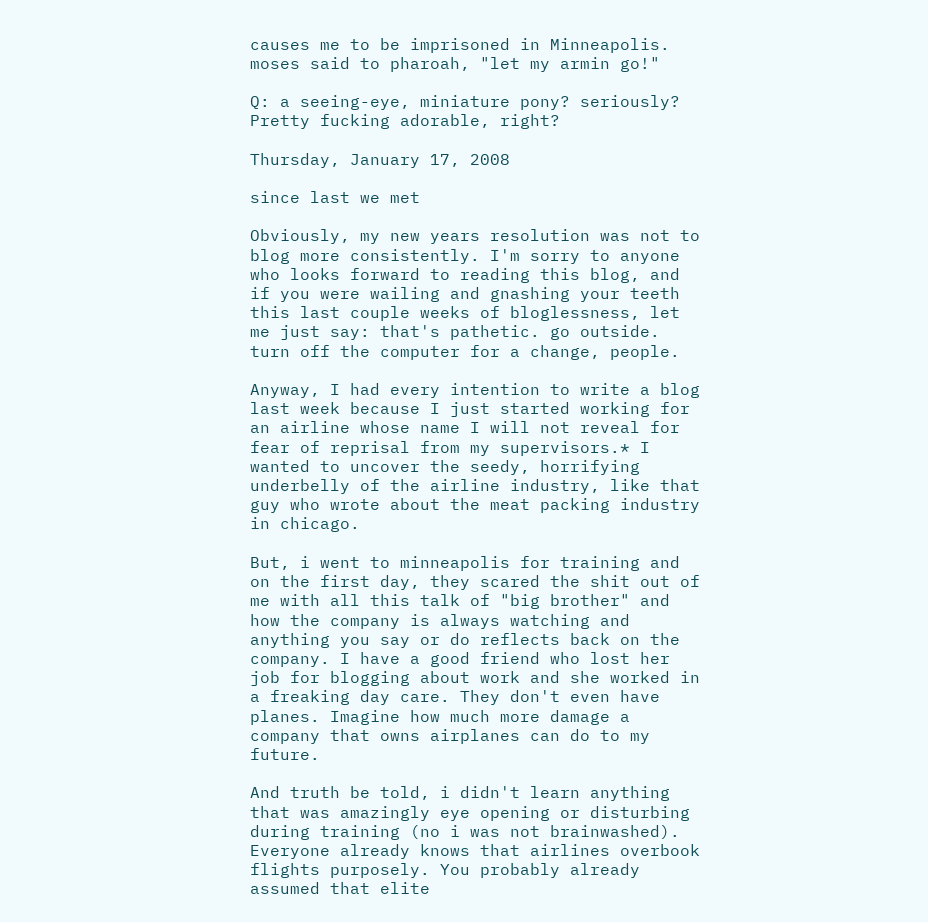causes me to be imprisoned in Minneapolis. moses said to pharoah, "let my armin go!"

Q: a seeing-eye, miniature pony? seriously?
Pretty fucking adorable, right?

Thursday, January 17, 2008

since last we met

Obviously, my new years resolution was not to blog more consistently. I'm sorry to anyone who looks forward to reading this blog, and if you were wailing and gnashing your teeth this last couple weeks of bloglessness, let me just say: that's pathetic. go outside. turn off the computer for a change, people.

Anyway, I had every intention to write a blog last week because I just started working for an airline whose name I will not reveal for fear of reprisal from my supervisors.* I wanted to uncover the seedy, horrifying underbelly of the airline industry, like that guy who wrote about the meat packing industry in chicago.

But, i went to minneapolis for training and on the first day, they scared the shit out of me with all this talk of "big brother" and how the company is always watching and anything you say or do reflects back on the company. I have a good friend who lost her job for blogging about work and she worked in a freaking day care. They don't even have planes. Imagine how much more damage a company that owns airplanes can do to my future.

And truth be told, i didn't learn anything that was amazingly eye opening or disturbing during training (no i was not brainwashed). Everyone already knows that airlines overbook flights purposely. You probably already assumed that elite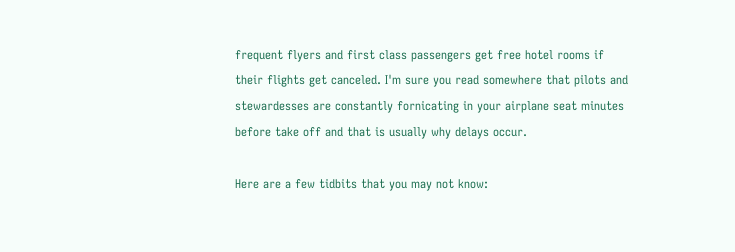frequent flyers and first class passengers get free hotel rooms if their flights get canceled. I'm sure you read somewhere that pilots and stewardesses are constantly fornicating in your airplane seat minutes before take off and that is usually why delays occur.

Here are a few tidbits that you may not know: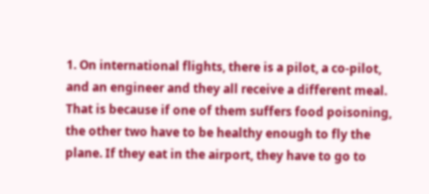1. On international flights, there is a pilot, a co-pilot, and an engineer and they all receive a different meal. That is because if one of them suffers food poisoning, the other two have to be healthy enough to fly the plane. If they eat in the airport, they have to go to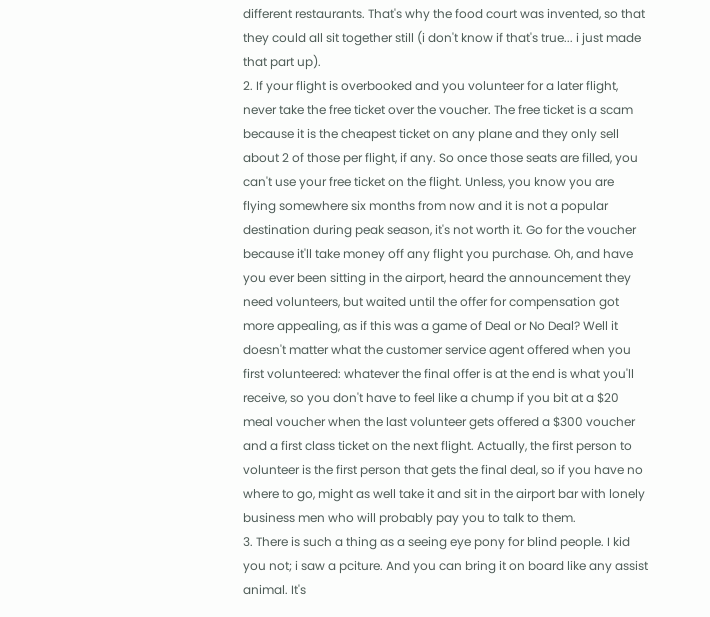different restaurants. That's why the food court was invented, so that they could all sit together still (i don't know if that's true... i just made that part up).
2. If your flight is overbooked and you volunteer for a later flight, never take the free ticket over the voucher. The free ticket is a scam because it is the cheapest ticket on any plane and they only sell about 2 of those per flight, if any. So once those seats are filled, you can't use your free ticket on the flight. Unless, you know you are flying somewhere six months from now and it is not a popular destination during peak season, it's not worth it. Go for the voucher because it'll take money off any flight you purchase. Oh, and have you ever been sitting in the airport, heard the announcement they need volunteers, but waited until the offer for compensation got more appealing, as if this was a game of Deal or No Deal? Well it doesn't matter what the customer service agent offered when you first volunteered: whatever the final offer is at the end is what you'll receive, so you don't have to feel like a chump if you bit at a $20 meal voucher when the last volunteer gets offered a $300 voucher and a first class ticket on the next flight. Actually, the first person to volunteer is the first person that gets the final deal, so if you have no where to go, might as well take it and sit in the airport bar with lonely business men who will probably pay you to talk to them.
3. There is such a thing as a seeing eye pony for blind people. I kid you not; i saw a pciture. And you can bring it on board like any assist animal. It's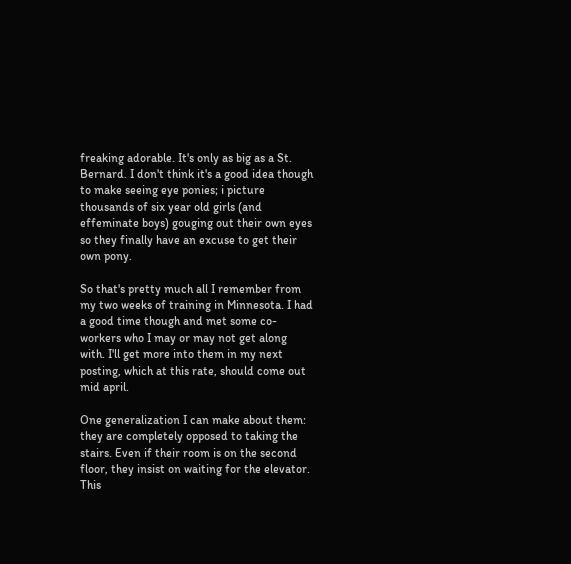freaking adorable. It's only as big as a St. Bernard. I don't think it's a good idea though to make seeing eye ponies; i picture thousands of six year old girls (and effeminate boys) gouging out their own eyes so they finally have an excuse to get their own pony.

So that's pretty much all I remember from my two weeks of training in Minnesota. I had a good time though and met some co-workers who I may or may not get along with. I'll get more into them in my next posting, which at this rate, should come out mid april.

One generalization I can make about them: they are completely opposed to taking the stairs. Even if their room is on the second floor, they insist on waiting for the elevator. This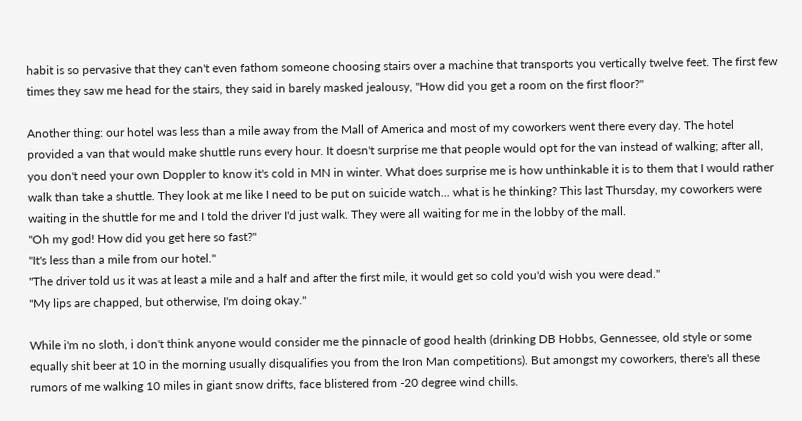habit is so pervasive that they can't even fathom someone choosing stairs over a machine that transports you vertically twelve feet. The first few times they saw me head for the stairs, they said in barely masked jealousy, "How did you get a room on the first floor?"

Another thing: our hotel was less than a mile away from the Mall of America and most of my coworkers went there every day. The hotel provided a van that would make shuttle runs every hour. It doesn't surprise me that people would opt for the van instead of walking; after all, you don't need your own Doppler to know it's cold in MN in winter. What does surprise me is how unthinkable it is to them that I would rather walk than take a shuttle. They look at me like I need to be put on suicide watch... what is he thinking? This last Thursday, my coworkers were waiting in the shuttle for me and I told the driver I'd just walk. They were all waiting for me in the lobby of the mall.
"Oh my god! How did you get here so fast?"
"It's less than a mile from our hotel."
"The driver told us it was at least a mile and a half and after the first mile, it would get so cold you'd wish you were dead."
"My lips are chapped, but otherwise, I'm doing okay."

While i'm no sloth, i don't think anyone would consider me the pinnacle of good health (drinking DB Hobbs, Gennessee, old style or some equally shit beer at 10 in the morning usually disqualifies you from the Iron Man competitions). But amongst my coworkers, there's all these rumors of me walking 10 miles in giant snow drifts, face blistered from -20 degree wind chills.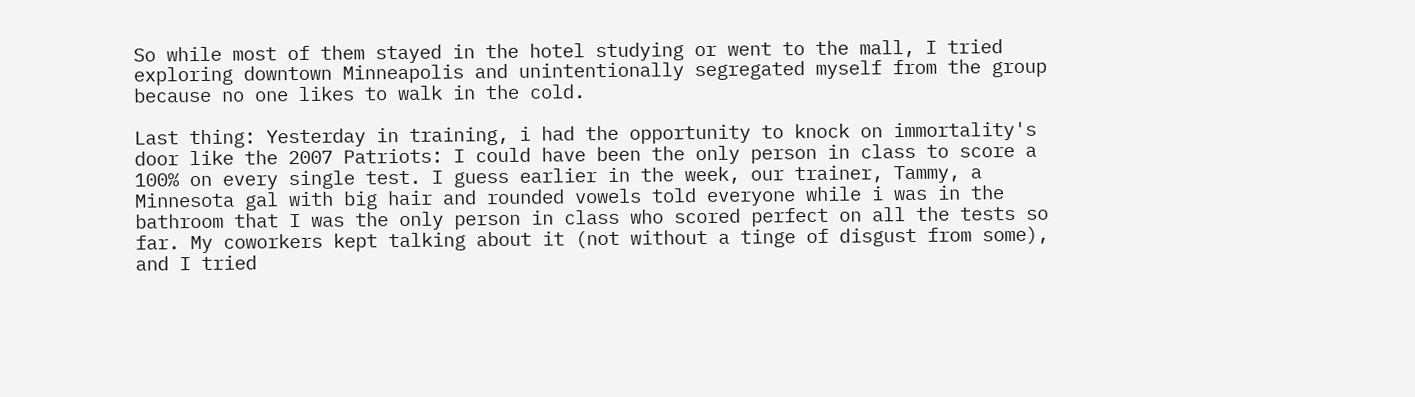So while most of them stayed in the hotel studying or went to the mall, I tried exploring downtown Minneapolis and unintentionally segregated myself from the group because no one likes to walk in the cold.

Last thing: Yesterday in training, i had the opportunity to knock on immortality's door like the 2007 Patriots: I could have been the only person in class to score a 100% on every single test. I guess earlier in the week, our trainer, Tammy, a Minnesota gal with big hair and rounded vowels told everyone while i was in the bathroom that I was the only person in class who scored perfect on all the tests so far. My coworkers kept talking about it (not without a tinge of disgust from some), and I tried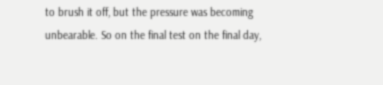to brush it off, but the pressure was becoming unbearable. So on the final test on the final day,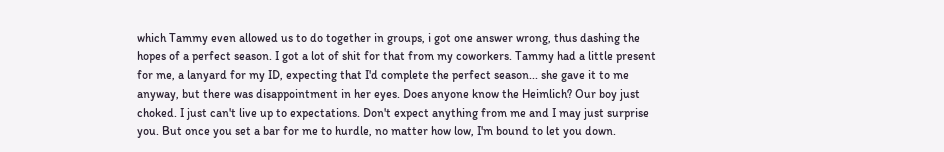which Tammy even allowed us to do together in groups, i got one answer wrong, thus dashing the hopes of a perfect season. I got a lot of shit for that from my coworkers. Tammy had a little present for me, a lanyard for my ID, expecting that I'd complete the perfect season... she gave it to me anyway, but there was disappointment in her eyes. Does anyone know the Heimlich? Our boy just choked. I just can't live up to expectations. Don't expect anything from me and I may just surprise you. But once you set a bar for me to hurdle, no matter how low, I'm bound to let you down.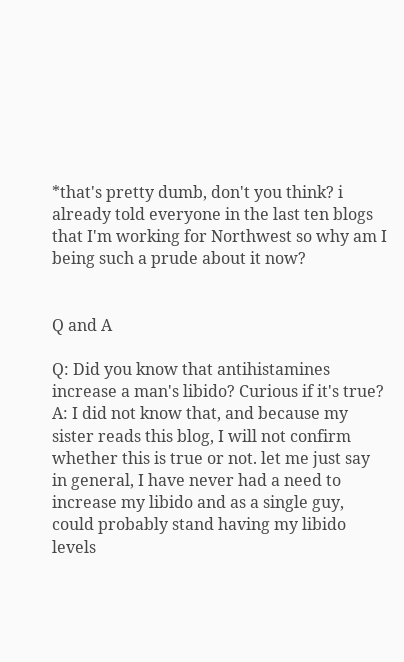*that's pretty dumb, don't you think? i already told everyone in the last ten blogs that I'm working for Northwest so why am I being such a prude about it now?


Q and A

Q: Did you know that antihistamines increase a man's libido? Curious if it's true?
A: I did not know that, and because my sister reads this blog, I will not confirm whether this is true or not. let me just say in general, I have never had a need to increase my libido and as a single guy, could probably stand having my libido levels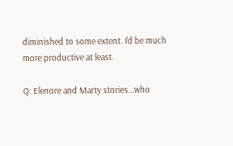diminished to some extent. I'd be much more productive at least.

Q: Elenore and Marty stories...who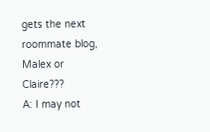gets the next roommate blog, Malex or Claire???
A: I may not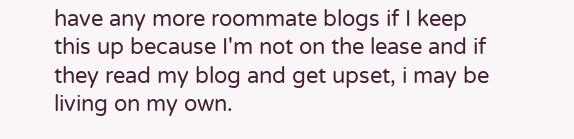have any more roommate blogs if I keep this up because I'm not on the lease and if they read my blog and get upset, i may be living on my own.